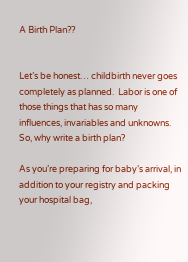A Birth Plan??


Let’s be honest… childbirth never goes completely as planned.  Labor is one of those things that has so many influences, invariables and unknowns.  So, why write a birth plan?

As you’re preparing for baby’s arrival, in addition to your registry and packing your hospital bag,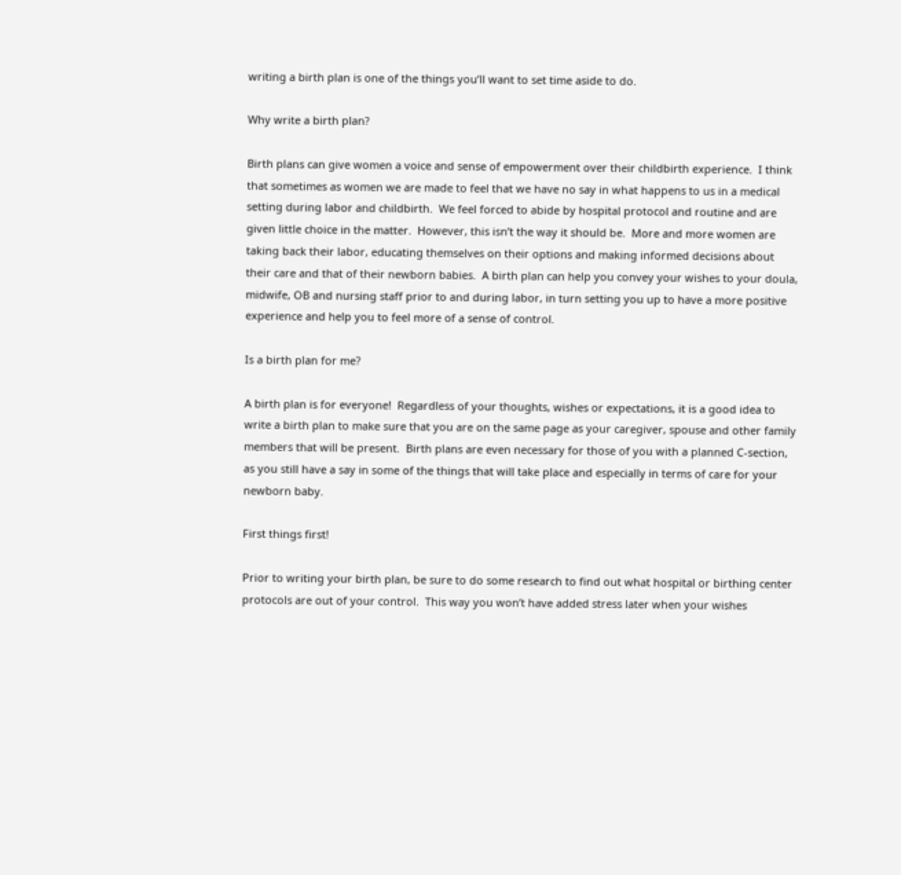writing a birth plan is one of the things you’ll want to set time aside to do.

Why write a birth plan?

Birth plans can give women a voice and sense of empowerment over their childbirth experience.  I think that sometimes as women we are made to feel that we have no say in what happens to us in a medical setting during labor and childbirth.  We feel forced to abide by hospital protocol and routine and are given little choice in the matter.  However, this isn’t the way it should be.  More and more women are taking back their labor, educating themselves on their options and making informed decisions about their care and that of their newborn babies.  A birth plan can help you convey your wishes to your doula, midwife, OB and nursing staff prior to and during labor, in turn setting you up to have a more positive experience and help you to feel more of a sense of control.

Is a birth plan for me?

A birth plan is for everyone!  Regardless of your thoughts, wishes or expectations, it is a good idea to write a birth plan to make sure that you are on the same page as your caregiver, spouse and other family members that will be present.  Birth plans are even necessary for those of you with a planned C-section, as you still have a say in some of the things that will take place and especially in terms of care for your newborn baby.

First things first!

Prior to writing your birth plan, be sure to do some research to find out what hospital or birthing center protocols are out of your control.  This way you won’t have added stress later when your wishes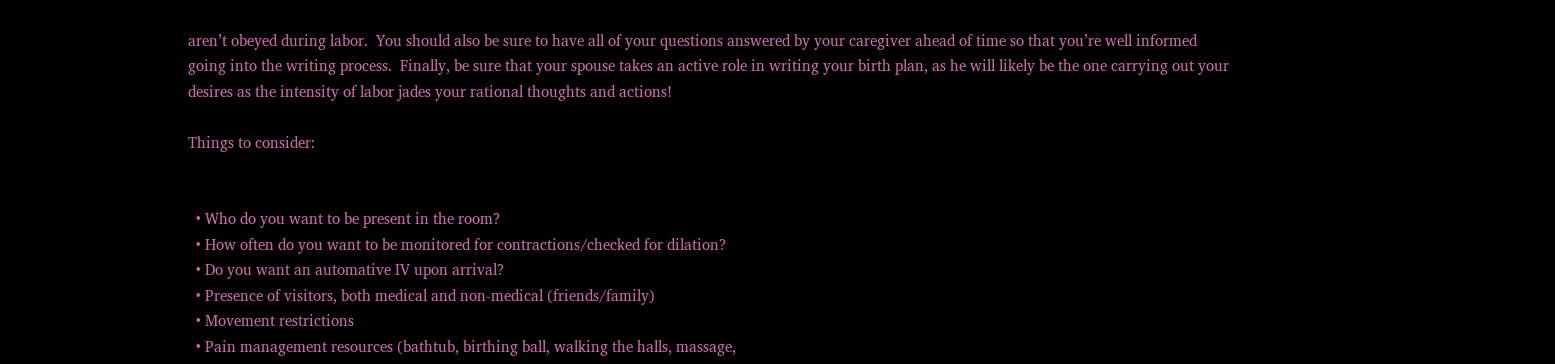aren’t obeyed during labor.  You should also be sure to have all of your questions answered by your caregiver ahead of time so that you’re well informed going into the writing process.  Finally, be sure that your spouse takes an active role in writing your birth plan, as he will likely be the one carrying out your desires as the intensity of labor jades your rational thoughts and actions!

Things to consider:


  • Who do you want to be present in the room?
  • How often do you want to be monitored for contractions/checked for dilation?
  • Do you want an automative IV upon arrival?
  • Presence of visitors, both medical and non-medical (friends/family)
  • Movement restrictions
  • Pain management resources (bathtub, birthing ball, walking the halls, massage,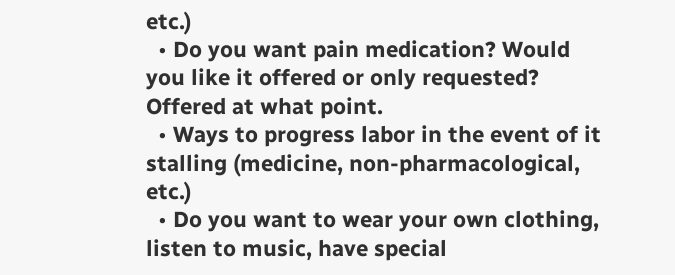etc.)
  • Do you want pain medication? Would you like it offered or only requested?  Offered at what point.
  • Ways to progress labor in the event of it stalling (medicine, non-pharmacological, etc.)
  • Do you want to wear your own clothing, listen to music, have special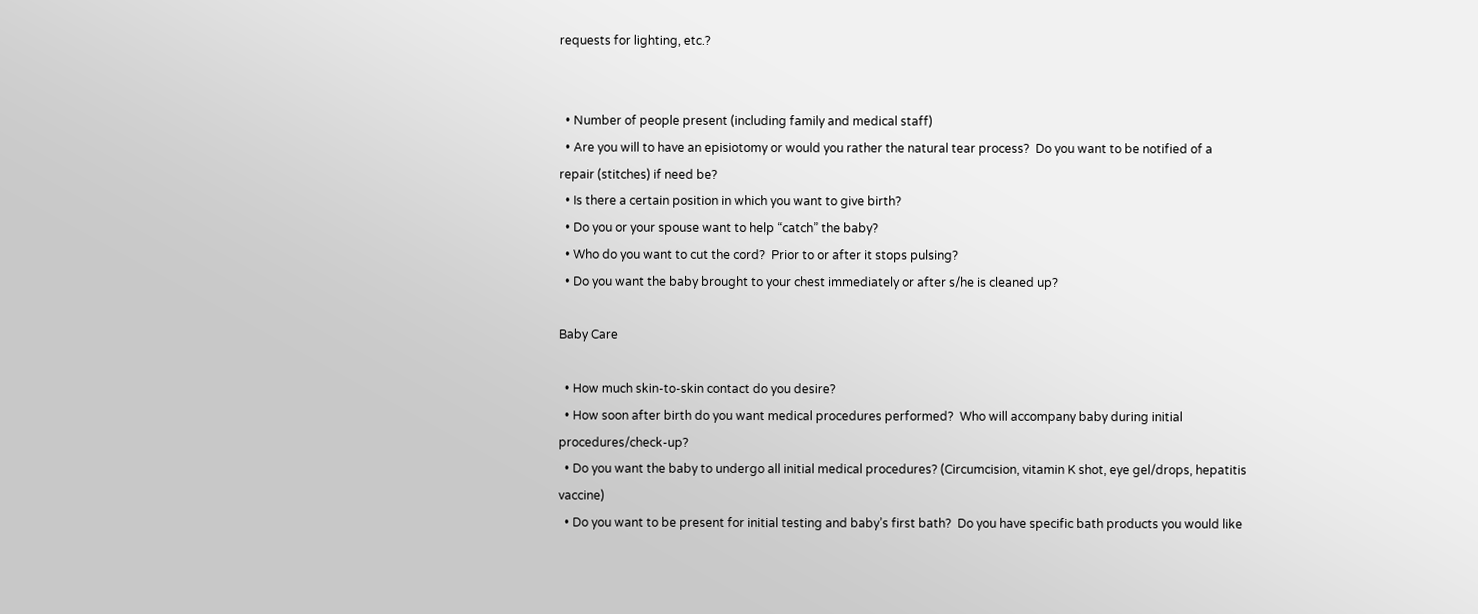requests for lighting, etc.?


  • Number of people present (including family and medical staff)
  • Are you will to have an episiotomy or would you rather the natural tear process?  Do you want to be notified of a repair (stitches) if need be?
  • Is there a certain position in which you want to give birth?
  • Do you or your spouse want to help “catch” the baby?
  • Who do you want to cut the cord?  Prior to or after it stops pulsing?
  • Do you want the baby brought to your chest immediately or after s/he is cleaned up?

Baby Care

  • How much skin-to-skin contact do you desire?
  • How soon after birth do you want medical procedures performed?  Who will accompany baby during initial procedures/check-up?
  • Do you want the baby to undergo all initial medical procedures? (Circumcision, vitamin K shot, eye gel/drops, hepatitis vaccine)
  • Do you want to be present for initial testing and baby’s first bath?  Do you have specific bath products you would like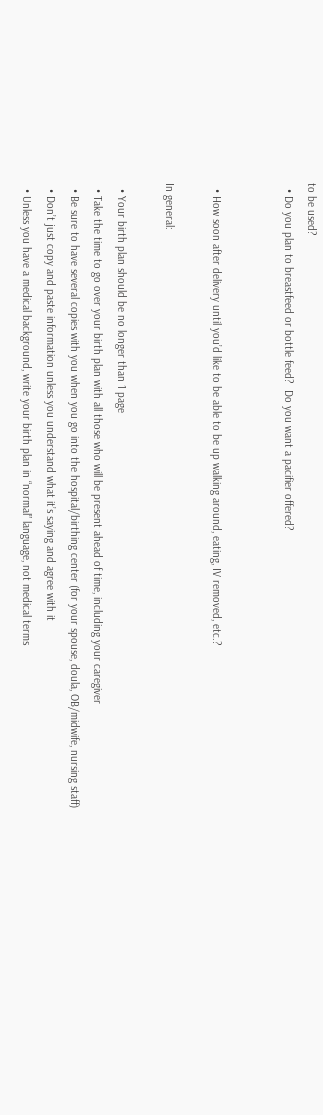to be used?
  • Do you plan to breastfeed or bottle feed?  Do you want a pacifier offered?


  • How soon after delivery until you’d like to be able to be up walking around, eating, IV removed, etc.?

In general:

  • Your birth plan should be no longer than 1 page
  • Take the time to go over your birth plan with all those who will be present ahead of time, including your caregiver
  • Be sure to have several copies with you when you go into the hospital/birthing center (for your spouse, doula, OB/midwife, nursing staff)
  • Don’t just copy and paste information unless you understand what it’s saying and agree with it
  • Unless you have a medical background, write your birth plan in “normal” language, not medical terms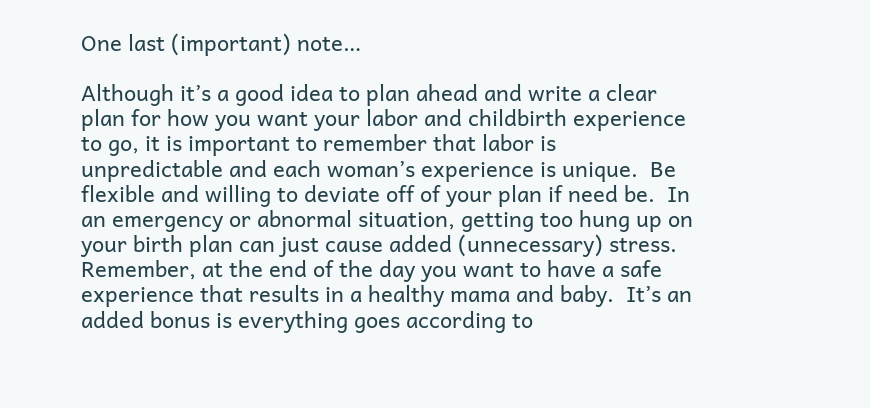One last (important) note…

Although it’s a good idea to plan ahead and write a clear plan for how you want your labor and childbirth experience to go, it is important to remember that labor is unpredictable and each woman’s experience is unique.  Be flexible and willing to deviate off of your plan if need be.  In an emergency or abnormal situation, getting too hung up on your birth plan can just cause added (unnecessary) stress.  Remember, at the end of the day you want to have a safe experience that results in a healthy mama and baby.  It’s an added bonus is everything goes according to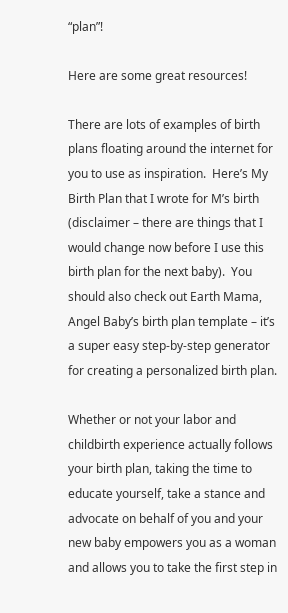“plan”!

Here are some great resources!

There are lots of examples of birth plans floating around the internet for you to use as inspiration.  Here’s My Birth Plan that I wrote for M’s birth (disclaimer – there are things that I would change now before I use this birth plan for the next baby).  You should also check out Earth Mama, Angel Baby’s birth plan template – it’s a super easy step-by-step generator for creating a personalized birth plan.

Whether or not your labor and childbirth experience actually follows your birth plan, taking the time to educate yourself, take a stance and advocate on behalf of you and your new baby empowers you as a woman and allows you to take the first step in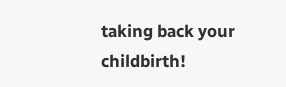taking back your childbirth!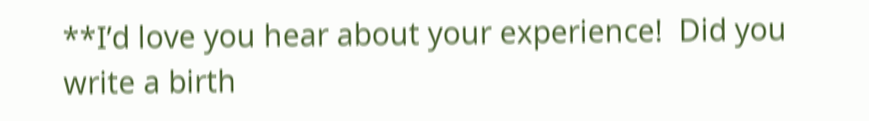**I’d love you hear about your experience!  Did you write a birth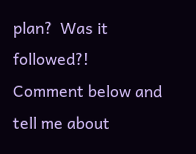plan?  Was it followed?!  Comment below and tell me about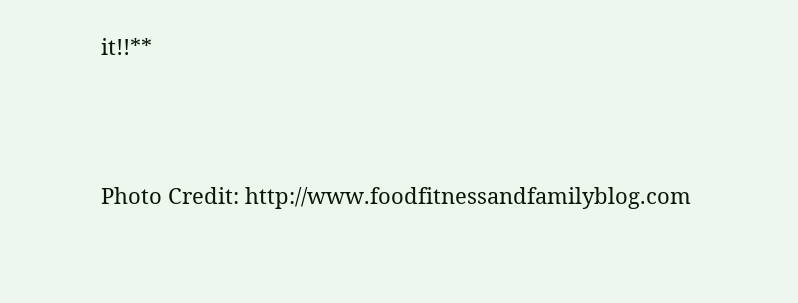it!!**



Photo Credit: http://www.foodfitnessandfamilyblog.com